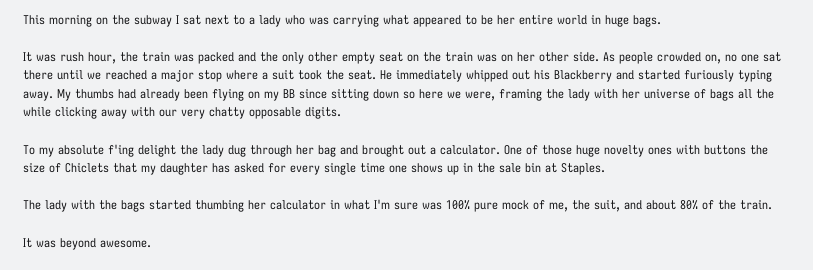This morning on the subway I sat next to a lady who was carrying what appeared to be her entire world in huge bags.

It was rush hour, the train was packed and the only other empty seat on the train was on her other side. As people crowded on, no one sat there until we reached a major stop where a suit took the seat. He immediately whipped out his Blackberry and started furiously typing away. My thumbs had already been flying on my BB since sitting down so here we were, framing the lady with her universe of bags all the while clicking away with our very chatty opposable digits.

To my absolute f'ing delight the lady dug through her bag and brought out a calculator. One of those huge novelty ones with buttons the size of Chiclets that my daughter has asked for every single time one shows up in the sale bin at Staples.

The lady with the bags started thumbing her calculator in what I'm sure was 100% pure mock of me, the suit, and about 80% of the train.

It was beyond awesome.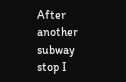After another subway stop I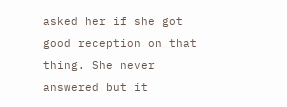asked her if she got good reception on that thing. She never answered but it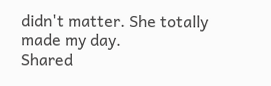didn't matter. She totally made my day.
Shared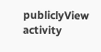publiclyView activity